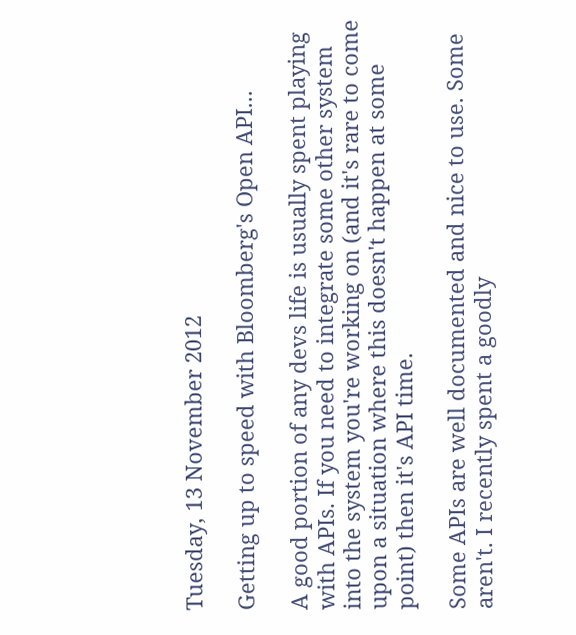Tuesday, 13 November 2012

Getting up to speed with Bloomberg's Open API...

A good portion of any devs life is usually spent playing with APIs. If you need to integrate some other system into the system you're working on (and it's rare to come upon a situation where this doesn't happen at some point) then it's API time.

Some APIs are well documented and nice to use. Some aren't. I recently spent a goodly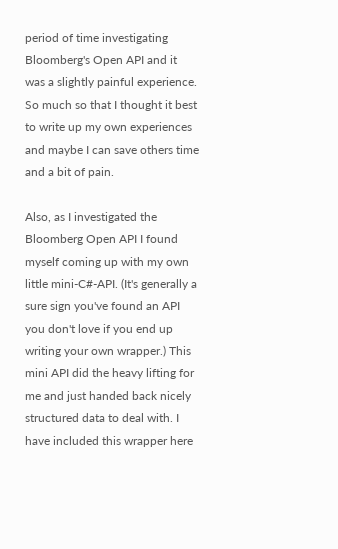period of time investigating Bloomberg's Open API and it was a slightly painful experience. So much so that I thought it best to write up my own experiences and maybe I can save others time and a bit of pain.

Also, as I investigated the Bloomberg Open API I found myself coming up with my own little mini-C#-API. (It's generally a sure sign you've found an API you don't love if you end up writing your own wrapper.) This mini API did the heavy lifting for me and just handed back nicely structured data to deal with. I have included this wrapper here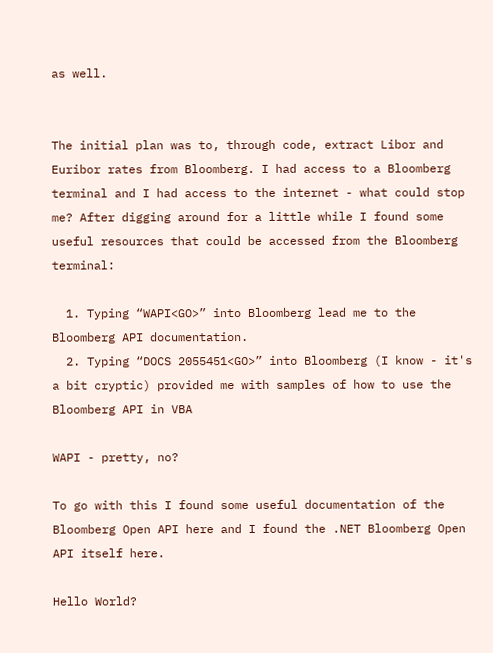as well.


The initial plan was to, through code, extract Libor and Euribor rates from Bloomberg. I had access to a Bloomberg terminal and I had access to the internet - what could stop me? After digging around for a little while I found some useful resources that could be accessed from the Bloomberg terminal:

  1. Typing “WAPI<GO>” into Bloomberg lead me to the Bloomberg API documentation.
  2. Typing “DOCS 2055451<GO>” into Bloomberg (I know - it's a bit cryptic) provided me with samples of how to use the Bloomberg API in VBA

WAPI - pretty, no?

To go with this I found some useful documentation of the Bloomberg Open API here and I found the .NET Bloomberg Open API itself here.

Hello World?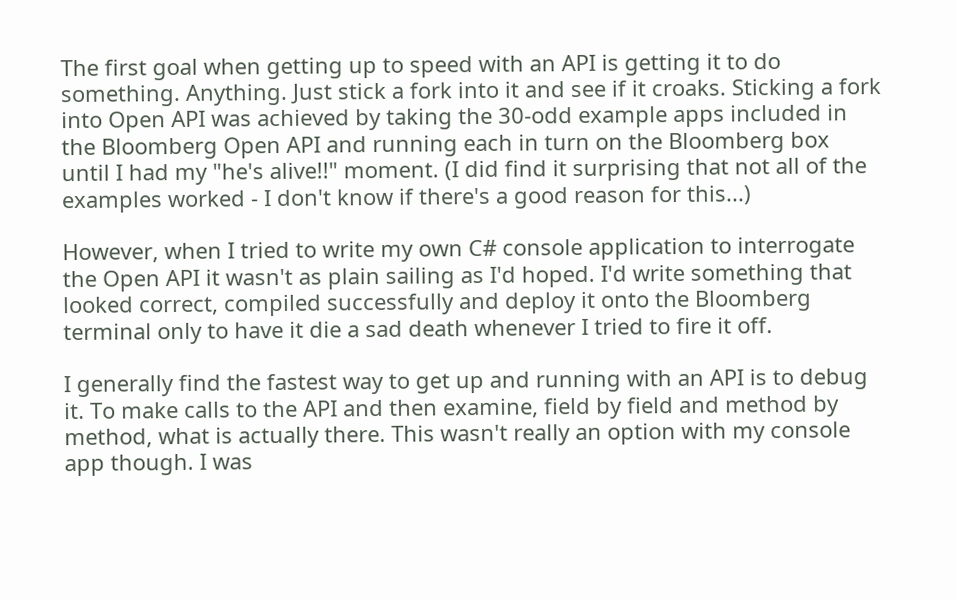The first goal when getting up to speed with an API is getting it to do something. Anything. Just stick a fork into it and see if it croaks. Sticking a fork into Open API was achieved by taking the 30-odd example apps included in the Bloomberg Open API and running each in turn on the Bloomberg box until I had my "he's alive!!" moment. (I did find it surprising that not all of the examples worked - I don't know if there's a good reason for this...)

However, when I tried to write my own C# console application to interrogate the Open API it wasn't as plain sailing as I'd hoped. I'd write something that looked correct, compiled successfully and deploy it onto the Bloomberg terminal only to have it die a sad death whenever I tried to fire it off.

I generally find the fastest way to get up and running with an API is to debug it. To make calls to the API and then examine, field by field and method by method, what is actually there. This wasn't really an option with my console app though. I was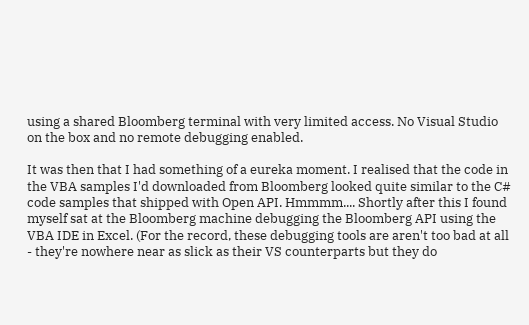using a shared Bloomberg terminal with very limited access. No Visual Studio on the box and no remote debugging enabled.

It was then that I had something of a eureka moment. I realised that the code in the VBA samples I'd downloaded from Bloomberg looked quite similar to the C# code samples that shipped with Open API. Hmmmm.... Shortly after this I found myself sat at the Bloomberg machine debugging the Bloomberg API using the VBA IDE in Excel. (For the record, these debugging tools are aren't too bad at all - they're nowhere near as slick as their VS counterparts but they do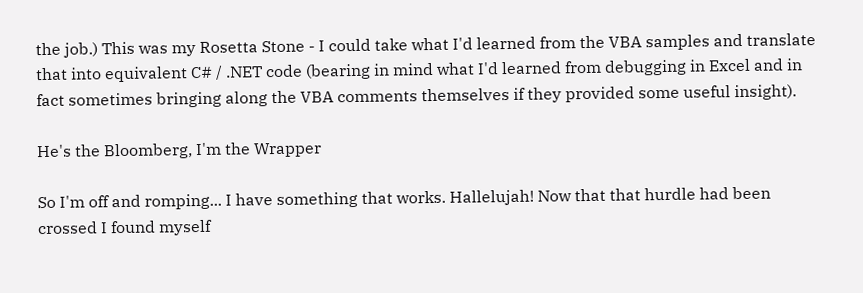the job.) This was my Rosetta Stone - I could take what I'd learned from the VBA samples and translate that into equivalent C# / .NET code (bearing in mind what I'd learned from debugging in Excel and in fact sometimes bringing along the VBA comments themselves if they provided some useful insight).

He's the Bloomberg, I'm the Wrapper

So I'm off and romping... I have something that works. Hallelujah! Now that that hurdle had been crossed I found myself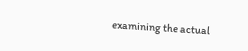examining the actual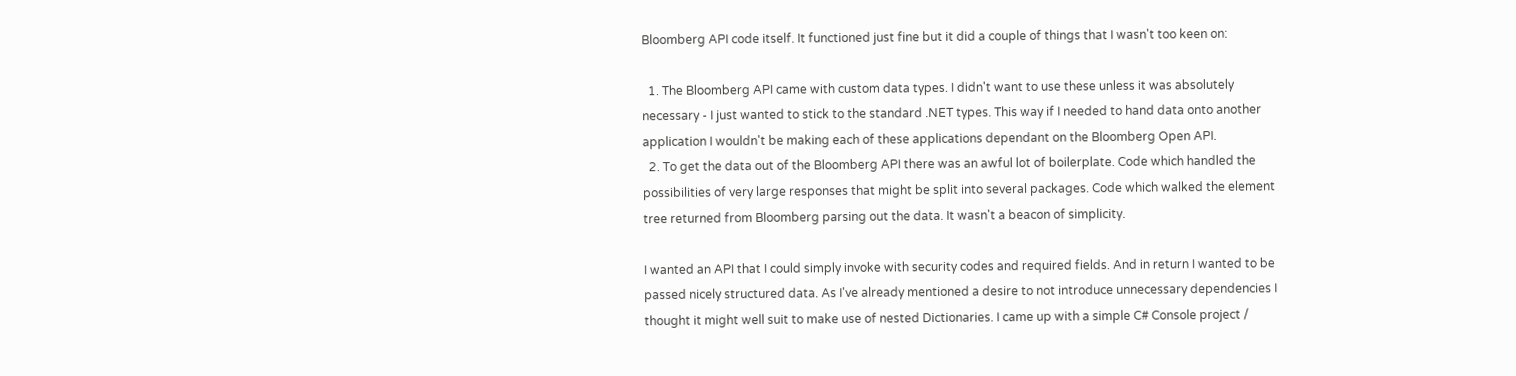Bloomberg API code itself. It functioned just fine but it did a couple of things that I wasn't too keen on:

  1. The Bloomberg API came with custom data types. I didn't want to use these unless it was absolutely necessary - I just wanted to stick to the standard .NET types. This way if I needed to hand data onto another application I wouldn't be making each of these applications dependant on the Bloomberg Open API.
  2. To get the data out of the Bloomberg API there was an awful lot of boilerplate. Code which handled the possibilities of very large responses that might be split into several packages. Code which walked the element tree returned from Bloomberg parsing out the data. It wasn't a beacon of simplicity.

I wanted an API that I could simply invoke with security codes and required fields. And in return I wanted to be passed nicely structured data. As I've already mentioned a desire to not introduce unnecessary dependencies I thought it might well suit to make use of nested Dictionaries. I came up with a simple C# Console project /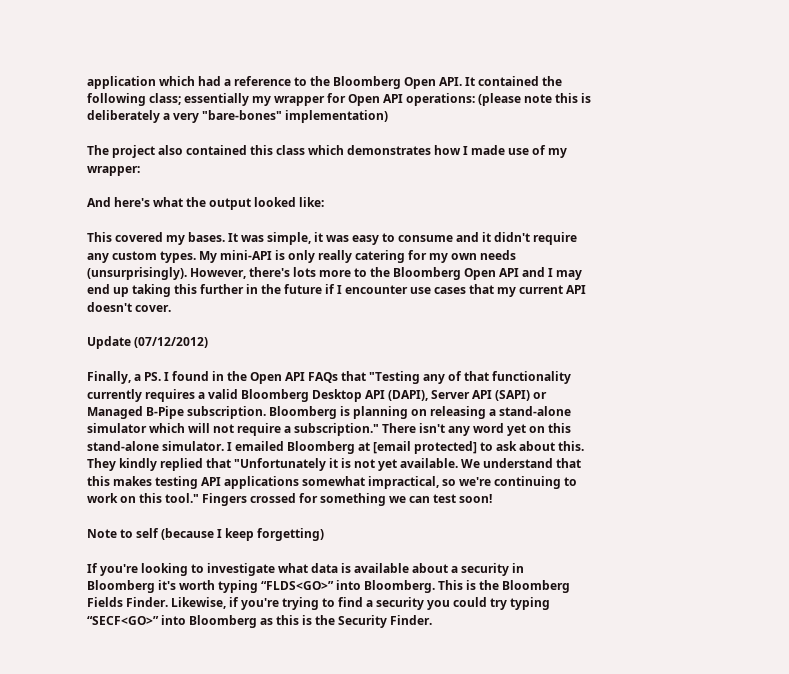application which had a reference to the Bloomberg Open API. It contained the following class; essentially my wrapper for Open API operations: (please note this is deliberately a very "bare-bones" implementation)

The project also contained this class which demonstrates how I made use of my wrapper:

And here's what the output looked like:

This covered my bases. It was simple, it was easy to consume and it didn't require any custom types. My mini-API is only really catering for my own needs (unsurprisingly). However, there's lots more to the Bloomberg Open API and I may end up taking this further in the future if I encounter use cases that my current API doesn't cover.

Update (07/12/2012)

Finally, a PS. I found in the Open API FAQs that "Testing any of that functionality currently requires a valid Bloomberg Desktop API (DAPI), Server API (SAPI) or Managed B-Pipe subscription. Bloomberg is planning on releasing a stand-alone simulator which will not require a subscription." There isn't any word yet on this stand-alone simulator. I emailed Bloomberg at [email protected] to ask about this. They kindly replied that "Unfortunately it is not yet available. We understand that this makes testing API applications somewhat impractical, so we're continuing to work on this tool." Fingers crossed for something we can test soon!

Note to self (because I keep forgetting)

If you're looking to investigate what data is available about a security in Bloomberg it's worth typing “FLDS<GO>” into Bloomberg. This is the Bloomberg Fields Finder. Likewise, if you're trying to find a security you could try typing “SECF<GO>” into Bloomberg as this is the Security Finder.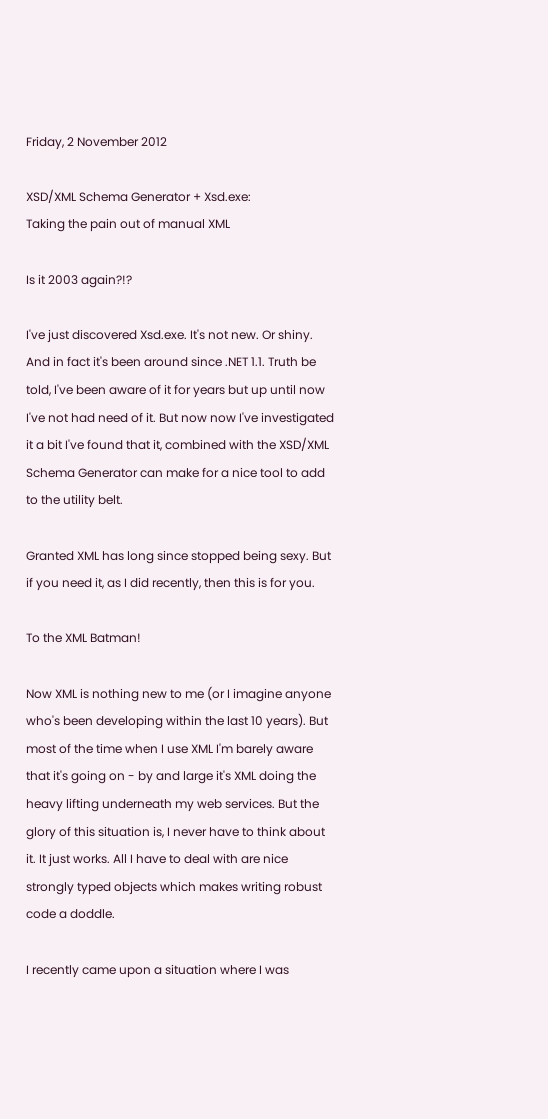Friday, 2 November 2012

XSD/XML Schema Generator + Xsd.exe:
Taking the pain out of manual XML

Is it 2003 again?!?

I've just discovered Xsd.exe. It's not new. Or shiny. And in fact it's been around since .NET 1.1. Truth be told, I've been aware of it for years but up until now I've not had need of it. But now now I've investigated it a bit I've found that it, combined with the XSD/XML Schema Generator can make for a nice tool to add to the utility belt.

Granted XML has long since stopped being sexy. But if you need it, as I did recently, then this is for you.

To the XML Batman!

Now XML is nothing new to me (or I imagine anyone who's been developing within the last 10 years). But most of the time when I use XML I'm barely aware that it's going on - by and large it's XML doing the heavy lifting underneath my web services. But the glory of this situation is, I never have to think about it. It just works. All I have to deal with are nice strongly typed objects which makes writing robust code a doddle.

I recently came upon a situation where I was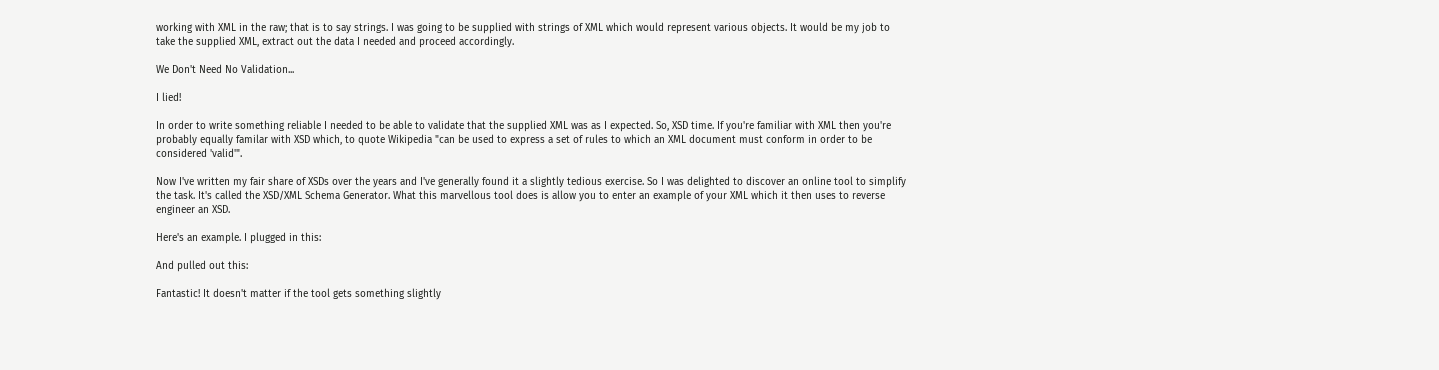working with XML in the raw; that is to say strings. I was going to be supplied with strings of XML which would represent various objects. It would be my job to take the supplied XML, extract out the data I needed and proceed accordingly.

We Don't Need No Validation...

I lied!

In order to write something reliable I needed to be able to validate that the supplied XML was as I expected. So, XSD time. If you're familiar with XML then you're probably equally familar with XSD which, to quote Wikipedia "can be used to express a set of rules to which an XML document must conform in order to be considered 'valid'".

Now I've written my fair share of XSDs over the years and I've generally found it a slightly tedious exercise. So I was delighted to discover an online tool to simplify the task. It's called the XSD/XML Schema Generator. What this marvellous tool does is allow you to enter an example of your XML which it then uses to reverse engineer an XSD.

Here's an example. I plugged in this:

And pulled out this:

Fantastic! It doesn't matter if the tool gets something slightly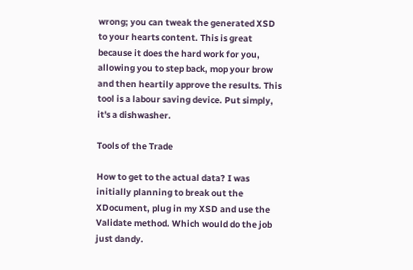wrong; you can tweak the generated XSD to your hearts content. This is great because it does the hard work for you, allowing you to step back, mop your brow and then heartily approve the results. This tool is a labour saving device. Put simply, it's a dishwasher.

Tools of the Trade

How to get to the actual data? I was initially planning to break out the XDocument, plug in my XSD and use the Validate method. Which would do the job just dandy.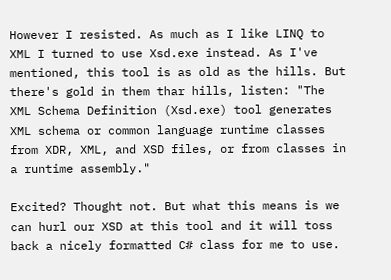However I resisted. As much as I like LINQ to XML I turned to use Xsd.exe instead. As I've mentioned, this tool is as old as the hills. But there's gold in them thar hills, listen: "The XML Schema Definition (Xsd.exe) tool generates XML schema or common language runtime classes from XDR, XML, and XSD files, or from classes in a runtime assembly."

Excited? Thought not. But what this means is we can hurl our XSD at this tool and it will toss back a nicely formatted C# class for me to use.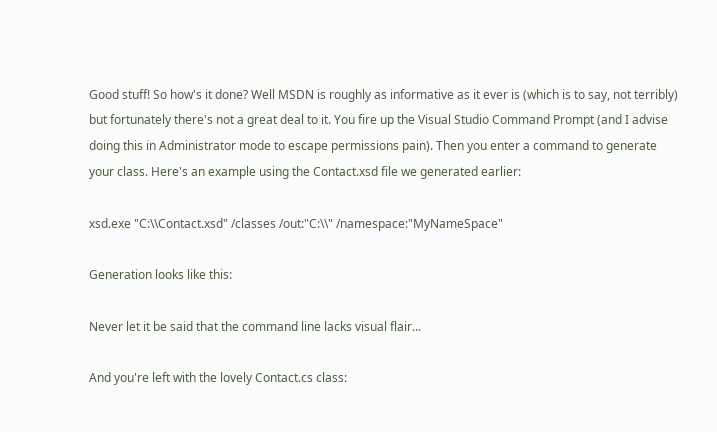Good stuff! So how's it done? Well MSDN is roughly as informative as it ever is (which is to say, not terribly) but fortunately there's not a great deal to it. You fire up the Visual Studio Command Prompt (and I advise doing this in Administrator mode to escape permissions pain). Then you enter a command to generate your class. Here's an example using the Contact.xsd file we generated earlier:

xsd.exe "C:\\Contact.xsd" /classes /out:"C:\\" /namespace:"MyNameSpace"

Generation looks like this:

Never let it be said that the command line lacks visual flair...

And you're left with the lovely Contact.cs class: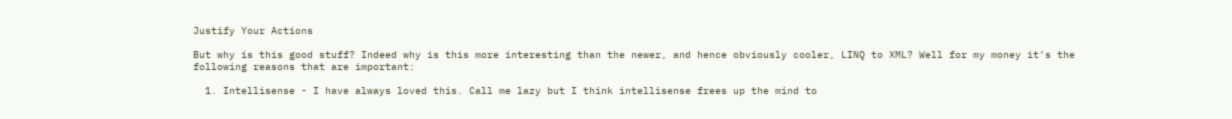Justify Your Actions

But why is this good stuff? Indeed why is this more interesting than the newer, and hence obviously cooler, LINQ to XML? Well for my money it's the following reasons that are important:

  1. Intellisense - I have always loved this. Call me lazy but I think intellisense frees up the mind to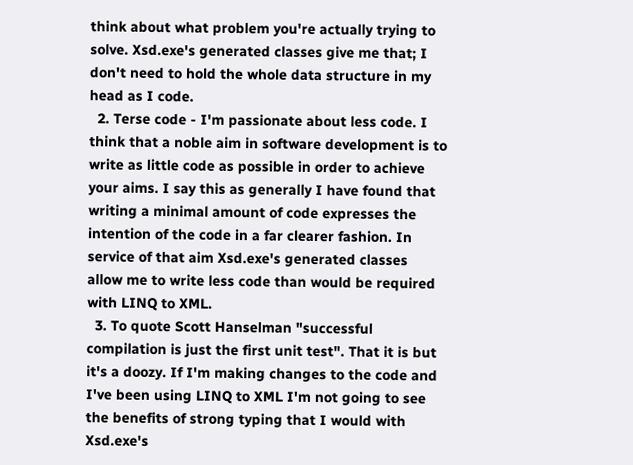think about what problem you're actually trying to solve. Xsd.exe's generated classes give me that; I don't need to hold the whole data structure in my head as I code.
  2. Terse code - I'm passionate about less code. I think that a noble aim in software development is to write as little code as possible in order to achieve your aims. I say this as generally I have found that writing a minimal amount of code expresses the intention of the code in a far clearer fashion. In service of that aim Xsd.exe's generated classes allow me to write less code than would be required with LINQ to XML.
  3. To quote Scott Hanselman "successful compilation is just the first unit test". That it is but it's a doozy. If I'm making changes to the code and I've been using LINQ to XML I'm not going to see the benefits of strong typing that I would with Xsd.exe's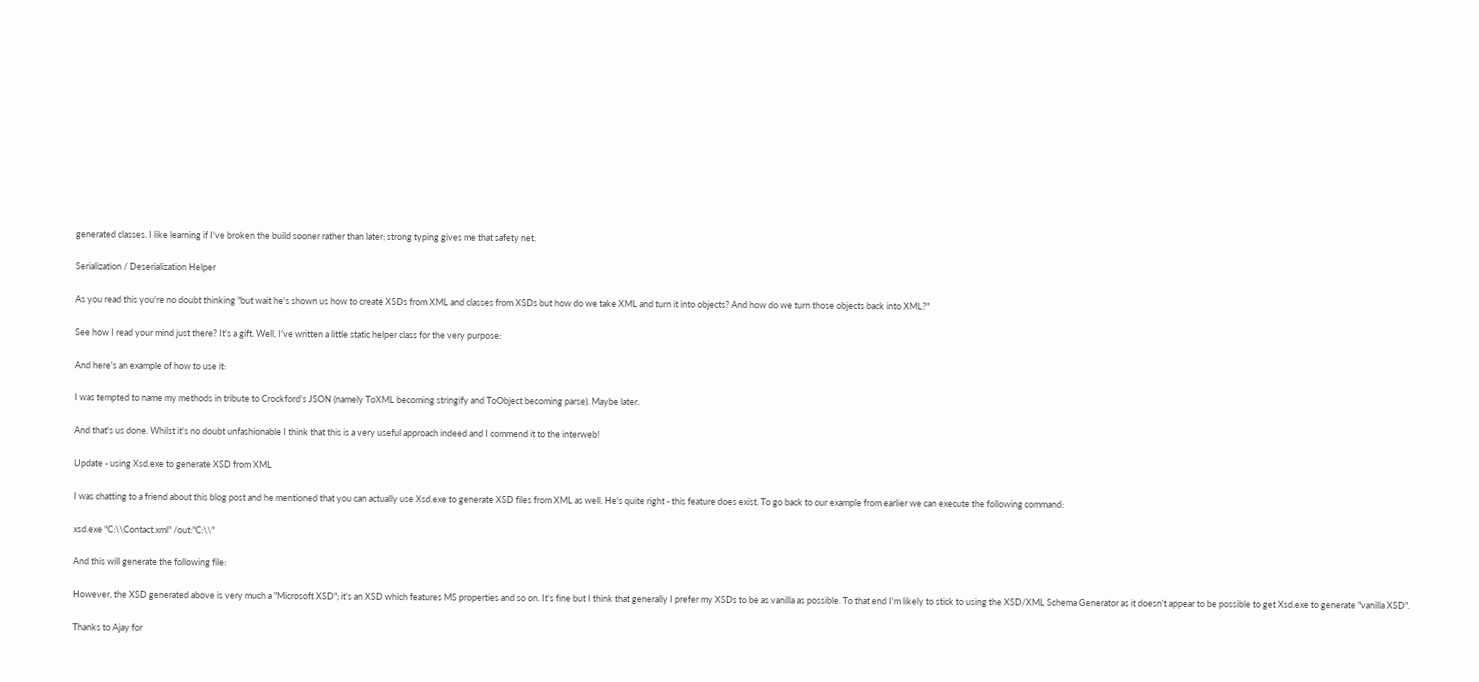generated classes. I like learning if I've broken the build sooner rather than later; strong typing gives me that safety net.

Serialization / Deserialization Helper

As you read this you're no doubt thinking "but wait he's shown us how to create XSDs from XML and classes from XSDs but how do we take XML and turn it into objects? And how do we turn those objects back into XML?"

See how I read your mind just there? It's a gift. Well, I've written a little static helper class for the very purpose:

And here's an example of how to use it:

I was tempted to name my methods in tribute to Crockford's JSON (namely ToXML becoming stringify and ToObject becoming parse). Maybe later.

And that's us done. Whilst it's no doubt unfashionable I think that this is a very useful approach indeed and I commend it to the interweb!

Update - using Xsd.exe to generate XSD from XML

I was chatting to a friend about this blog post and he mentioned that you can actually use Xsd.exe to generate XSD files from XML as well. He's quite right - this feature does exist. To go back to our example from earlier we can execute the following command:

xsd.exe "C:\\Contact.xml" /out:"C:\\"

And this will generate the following file:

However, the XSD generated above is very much a "Microsoft XSD"; it's an XSD which features MS properties and so on. It's fine but I think that generally I prefer my XSDs to be as vanilla as possible. To that end I'm likely to stick to using the XSD/XML Schema Generator as it doesn't appear to be possible to get Xsd.exe to generate "vanilla XSD".

Thanks to Ajay for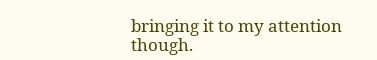bringing it to my attention though.